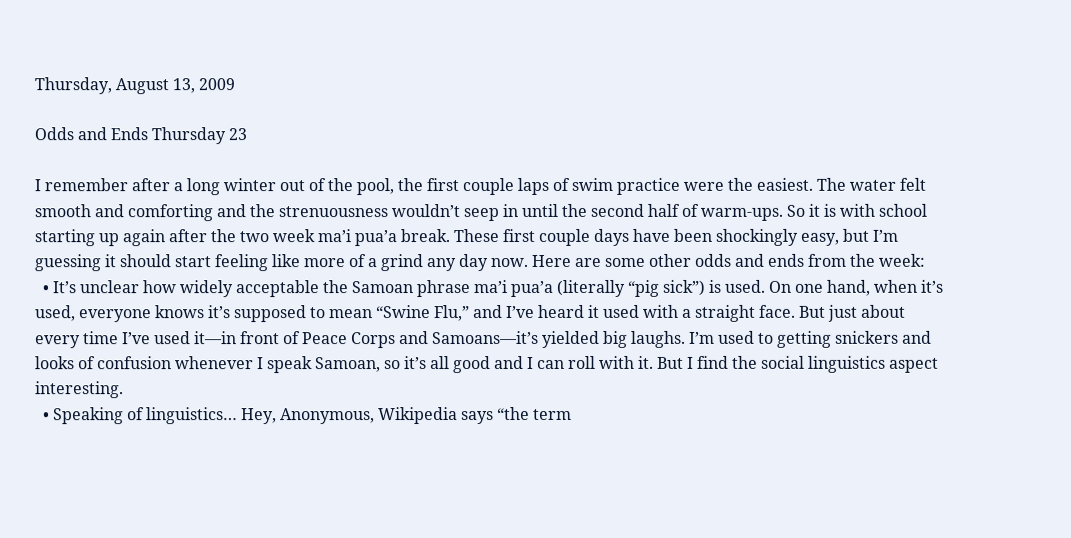Thursday, August 13, 2009

Odds and Ends Thursday 23

I remember after a long winter out of the pool, the first couple laps of swim practice were the easiest. The water felt smooth and comforting and the strenuousness wouldn’t seep in until the second half of warm-ups. So it is with school starting up again after the two week ma’i pua’a break. These first couple days have been shockingly easy, but I’m guessing it should start feeling like more of a grind any day now. Here are some other odds and ends from the week:
  • It’s unclear how widely acceptable the Samoan phrase ma’i pua’a (literally “pig sick”) is used. On one hand, when it’s used, everyone knows it’s supposed to mean “Swine Flu,” and I’ve heard it used with a straight face. But just about every time I’ve used it—in front of Peace Corps and Samoans—it’s yielded big laughs. I’m used to getting snickers and looks of confusion whenever I speak Samoan, so it’s all good and I can roll with it. But I find the social linguistics aspect interesting.
  • Speaking of linguistics… Hey, Anonymous, Wikipedia says “the term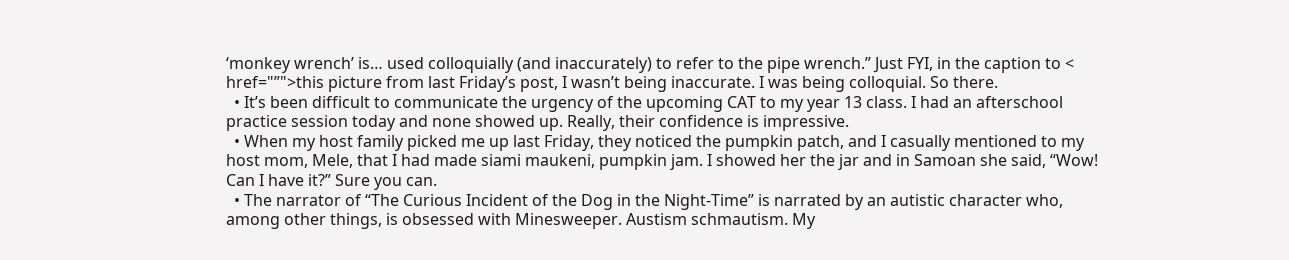‘monkey wrench’ is… used colloquially (and inaccurately) to refer to the pipe wrench.” Just FYI, in the caption to < href="”">this picture from last Friday’s post, I wasn’t being inaccurate. I was being colloquial. So there.
  • It’s been difficult to communicate the urgency of the upcoming CAT to my year 13 class. I had an afterschool practice session today and none showed up. Really, their confidence is impressive.
  • When my host family picked me up last Friday, they noticed the pumpkin patch, and I casually mentioned to my host mom, Mele, that I had made siami maukeni, pumpkin jam. I showed her the jar and in Samoan she said, “Wow! Can I have it?” Sure you can.
  • The narrator of “The Curious Incident of the Dog in the Night-Time” is narrated by an autistic character who, among other things, is obsessed with Minesweeper. Austism schmautism. My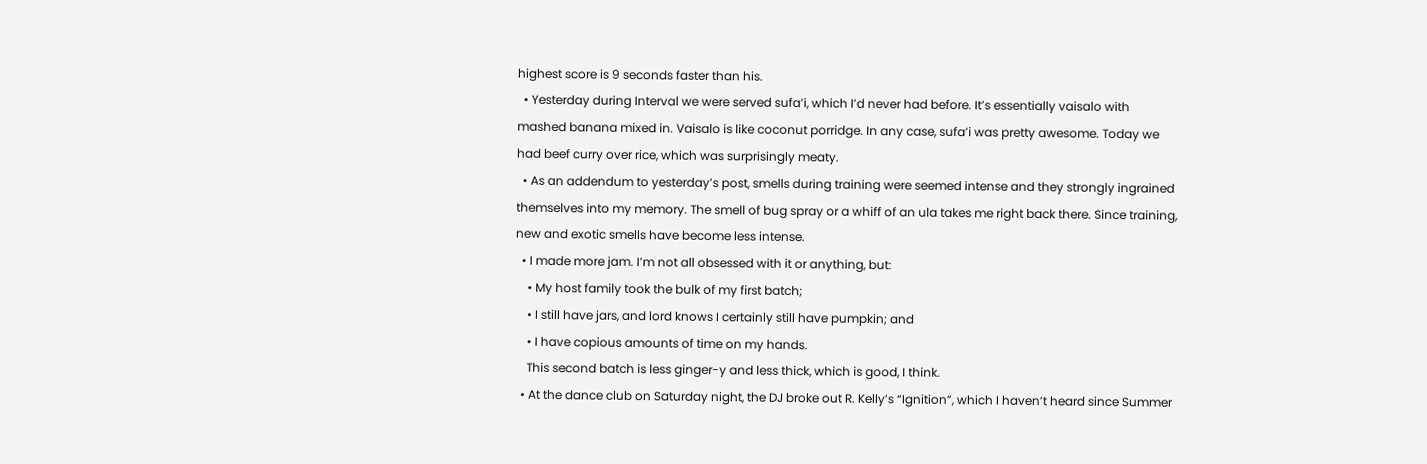highest score is 9 seconds faster than his.
  • Yesterday during Interval we were served sufa’i, which I’d never had before. It’s essentially vaisalo with mashed banana mixed in. Vaisalo is like coconut porridge. In any case, sufa’i was pretty awesome. Today we had beef curry over rice, which was surprisingly meaty.
  • As an addendum to yesterday’s post, smells during training were seemed intense and they strongly ingrained themselves into my memory. The smell of bug spray or a whiff of an ula takes me right back there. Since training, new and exotic smells have become less intense.
  • I made more jam. I’m not all obsessed with it or anything, but:
    • My host family took the bulk of my first batch;
    • I still have jars, and lord knows I certainly still have pumpkin; and
    • I have copious amounts of time on my hands.
    This second batch is less ginger-y and less thick, which is good, I think.
  • At the dance club on Saturday night, the DJ broke out R. Kelly’s “Ignition”, which I haven’t heard since Summer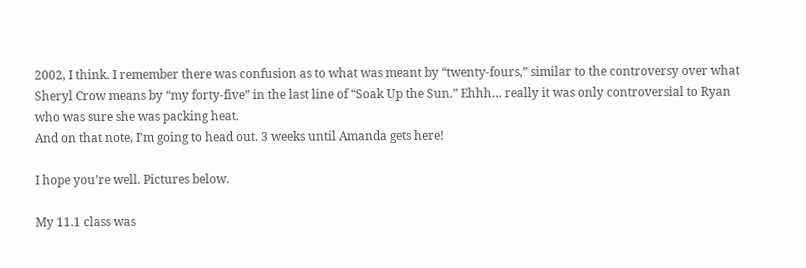2002, I think. I remember there was confusion as to what was meant by “twenty-fours,” similar to the controversy over what Sheryl Crow means by “my forty-five” in the last line of “Soak Up the Sun.” Ehhh… really it was only controversial to Ryan who was sure she was packing heat.
And on that note, I’m going to head out. 3 weeks until Amanda gets here!

I hope you’re well. Pictures below.

My 11.1 class was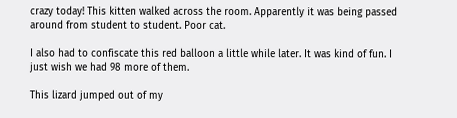crazy today! This kitten walked across the room. Apparently it was being passed around from student to student. Poor cat.

I also had to confiscate this red balloon a little while later. It was kind of fun. I just wish we had 98 more of them.

This lizard jumped out of my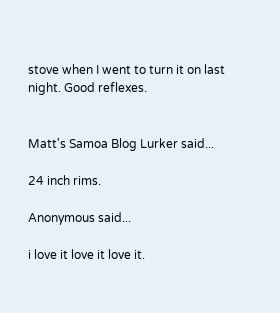stove when I went to turn it on last night. Good reflexes.


Matt's Samoa Blog Lurker said...

24 inch rims.

Anonymous said...

i love it love it love it.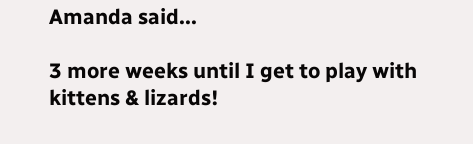Amanda said...

3 more weeks until I get to play with kittens & lizards!